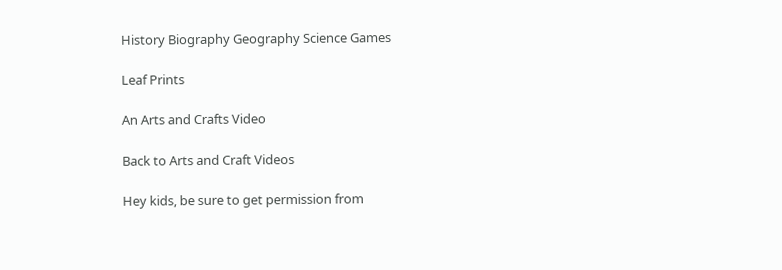History Biography Geography Science Games

Leaf Prints

An Arts and Crafts Video

Back to Arts and Craft Videos

Hey kids, be sure to get permission from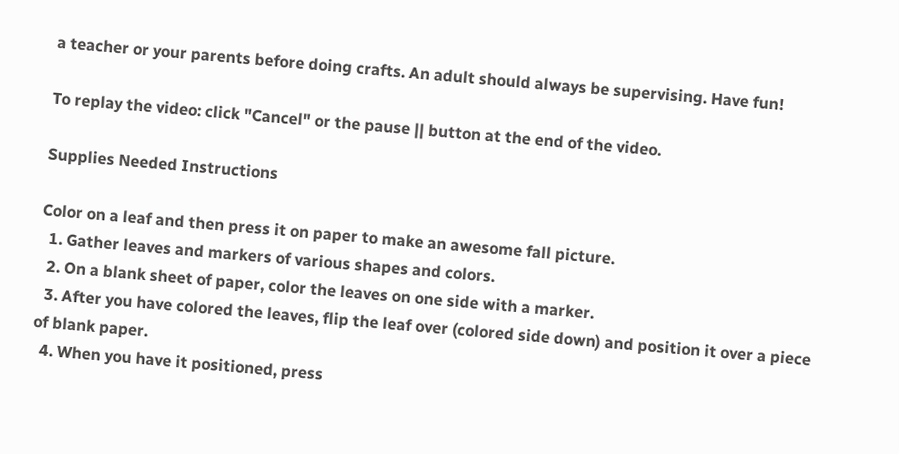a teacher or your parents before doing crafts. An adult should always be supervising. Have fun!

To replay the video: click "Cancel" or the pause || button at the end of the video.

Supplies Needed Instructions

Color on a leaf and then press it on paper to make an awesome fall picture.
  1. Gather leaves and markers of various shapes and colors.
  2. On a blank sheet of paper, color the leaves on one side with a marker.
  3. After you have colored the leaves, flip the leaf over (colored side down) and position it over a piece of blank paper.
  4. When you have it positioned, press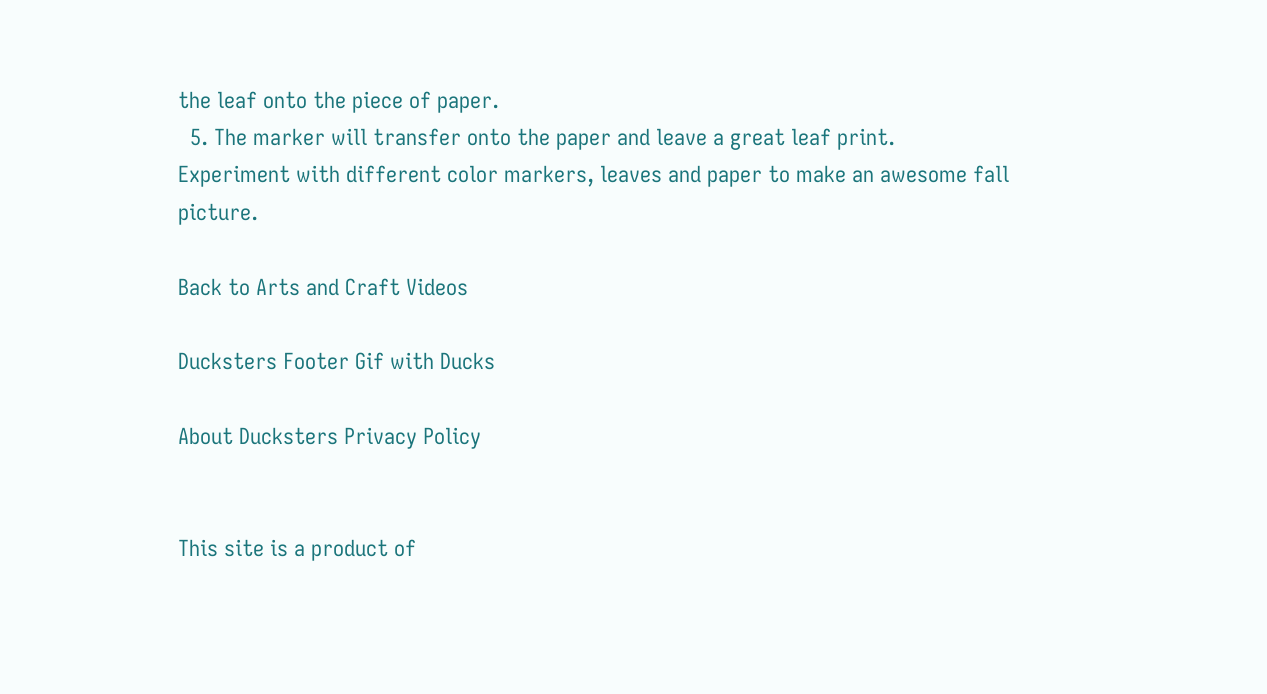the leaf onto the piece of paper.
  5. The marker will transfer onto the paper and leave a great leaf print.
Experiment with different color markers, leaves and paper to make an awesome fall picture.

Back to Arts and Craft Videos

Ducksters Footer Gif with Ducks

About Ducksters Privacy Policy


This site is a product of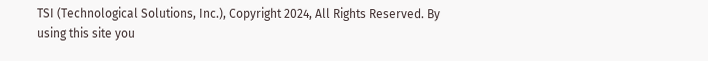TSI (Technological Solutions, Inc.), Copyright 2024, All Rights Reserved. By using this site you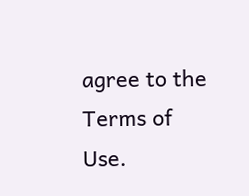agree to the Terms of Use.